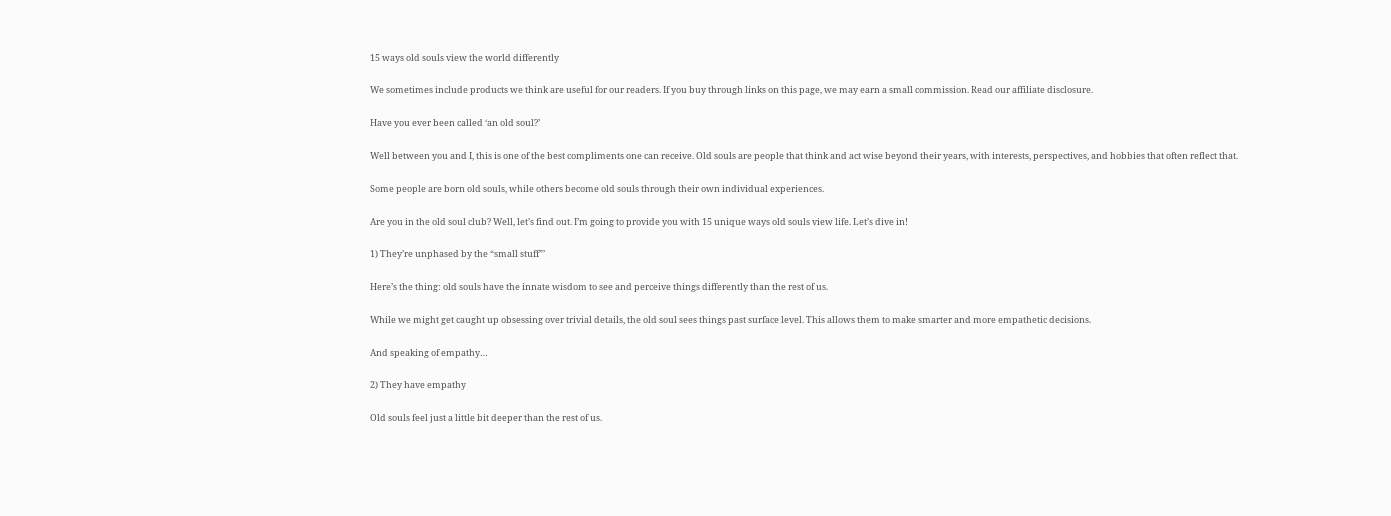15 ways old souls view the world differently

We sometimes include products we think are useful for our readers. If you buy through links on this page, we may earn a small commission. Read our affiliate disclosure.

Have you ever been called ‘an old soul?’

Well between you and I, this is one of the best compliments one can receive. Old souls are people that think and act wise beyond their years, with interests, perspectives, and hobbies that often reflect that.

Some people are born old souls, while others become old souls through their own individual experiences.

Are you in the old soul club? Well, let’s find out. I’m going to provide you with 15 unique ways old souls view life. Let’s dive in!

1) They’re unphased by the “small stuff”’

Here’s the thing: old souls have the innate wisdom to see and perceive things differently than the rest of us.

While we might get caught up obsessing over trivial details, the old soul sees things past surface level. This allows them to make smarter and more empathetic decisions.

And speaking of empathy…

2) They have empathy

Old souls feel just a little bit deeper than the rest of us.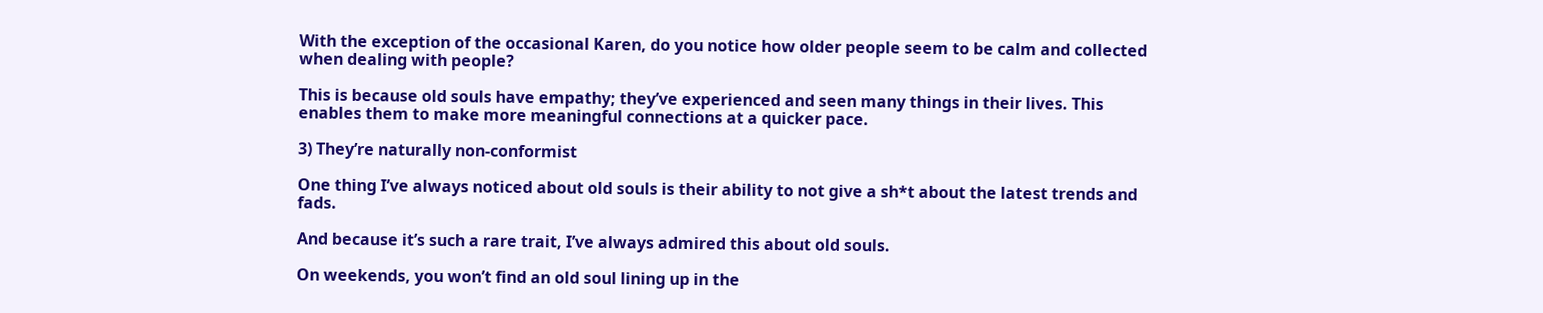With the exception of the occasional Karen, do you notice how older people seem to be calm and collected when dealing with people?

This is because old souls have empathy; they’ve experienced and seen many things in their lives. This enables them to make more meaningful connections at a quicker pace.

3) They’re naturally non-conformist

One thing I’ve always noticed about old souls is their ability to not give a sh*t about the latest trends and fads.

And because it’s such a rare trait, I’ve always admired this about old souls.

On weekends, you won’t find an old soul lining up in the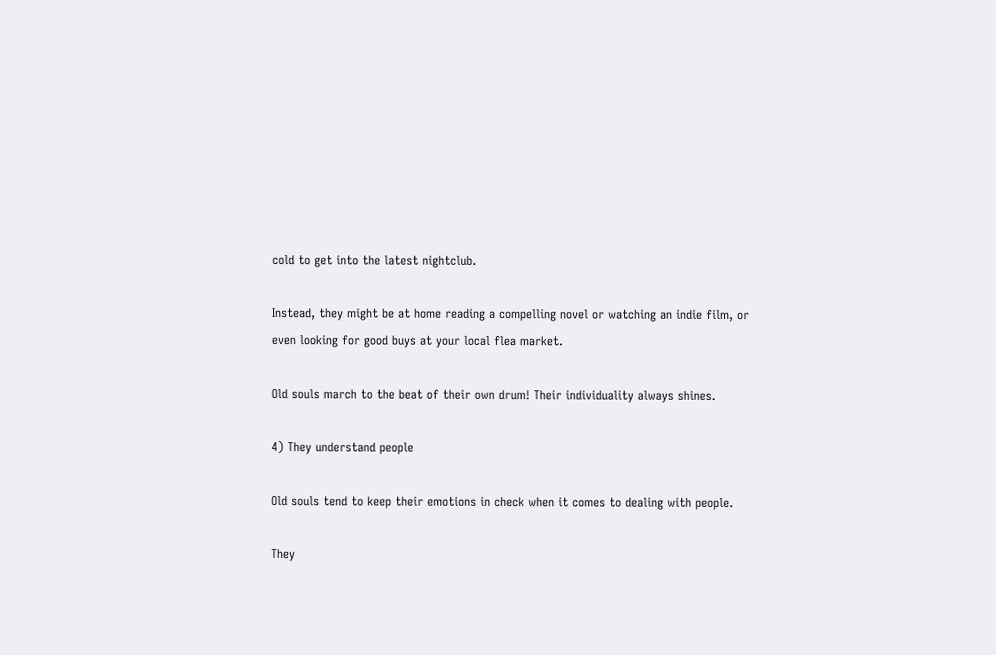cold to get into the latest nightclub.

Instead, they might be at home reading a compelling novel or watching an indie film, or even looking for good buys at your local flea market.

Old souls march to the beat of their own drum! Their individuality always shines.

4) They understand people

Old souls tend to keep their emotions in check when it comes to dealing with people.

They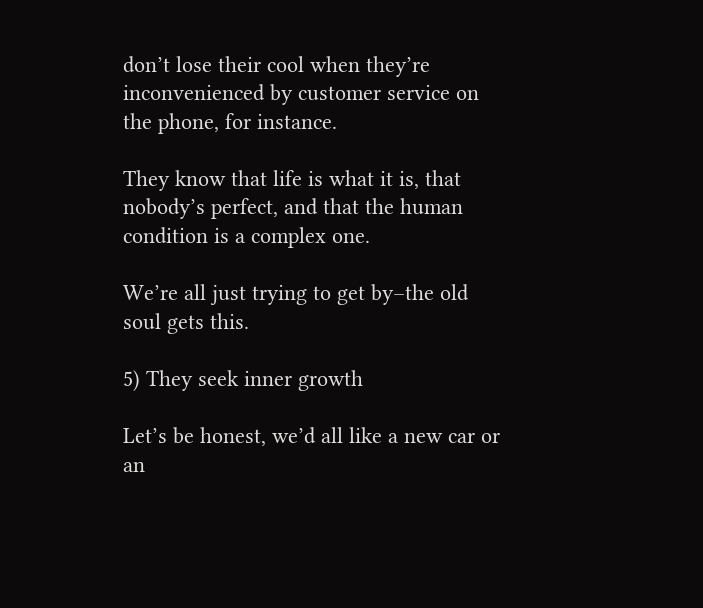don’t lose their cool when they’re inconvenienced by customer service on the phone, for instance.

They know that life is what it is, that nobody’s perfect, and that the human condition is a complex one.

We’re all just trying to get by–the old soul gets this.

5) They seek inner growth

Let’s be honest, we’d all like a new car or an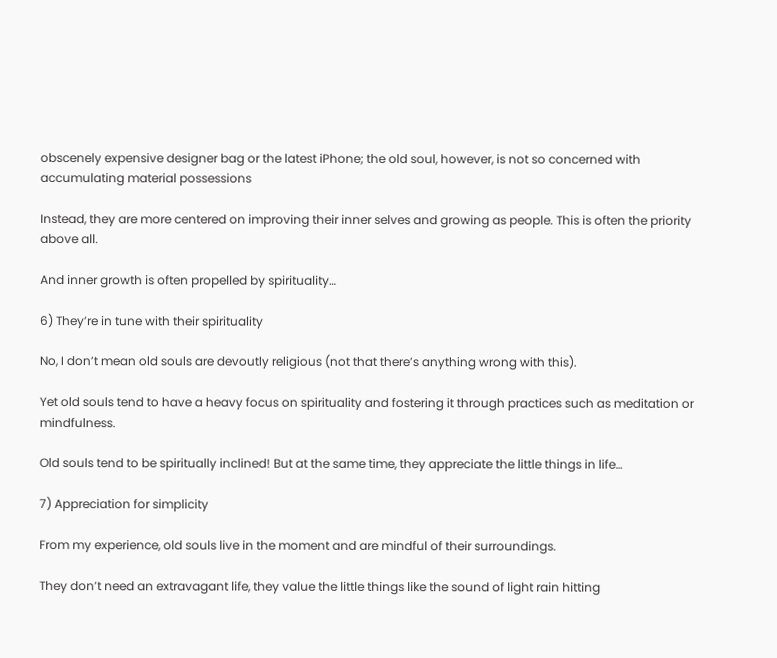obscenely expensive designer bag or the latest iPhone; the old soul, however, is not so concerned with accumulating material possessions

Instead, they are more centered on improving their inner selves and growing as people. This is often the priority above all.

And inner growth is often propelled by spirituality…

6) They’re in tune with their spirituality

No, I don’t mean old souls are devoutly religious (not that there’s anything wrong with this).

Yet old souls tend to have a heavy focus on spirituality and fostering it through practices such as meditation or mindfulness.

Old souls tend to be spiritually inclined! But at the same time, they appreciate the little things in life…

7) Appreciation for simplicity

From my experience, old souls live in the moment and are mindful of their surroundings.

They don’t need an extravagant life, they value the little things like the sound of light rain hitting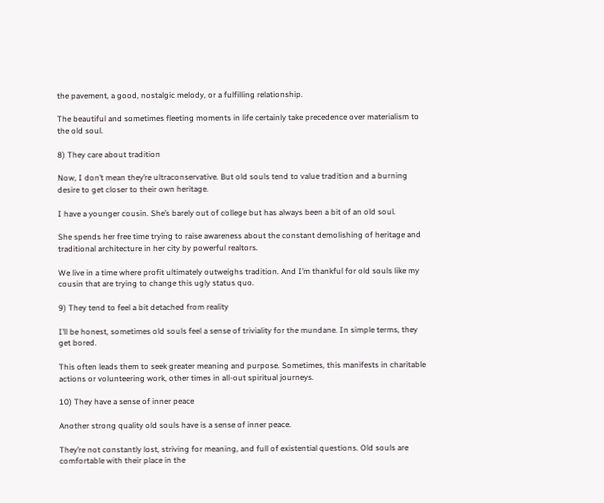the pavement, a good, nostalgic melody, or a fulfilling relationship.

The beautiful and sometimes fleeting moments in life certainly take precedence over materialism to the old soul.

8) They care about tradition

Now, I don’t mean they’re ultraconservative. But old souls tend to value tradition and a burning desire to get closer to their own heritage.

I have a younger cousin. She’s barely out of college but has always been a bit of an old soul.

She spends her free time trying to raise awareness about the constant demolishing of heritage and traditional architecture in her city by powerful realtors.

We live in a time where profit ultimately outweighs tradition. And I’m thankful for old souls like my cousin that are trying to change this ugly status quo.

9) They tend to feel a bit detached from reality

I’ll be honest, sometimes old souls feel a sense of triviality for the mundane. In simple terms, they get bored.

This often leads them to seek greater meaning and purpose. Sometimes, this manifests in charitable actions or volunteering work, other times in all-out spiritual journeys.

10) They have a sense of inner peace

Another strong quality old souls have is a sense of inner peace.

They’re not constantly lost, striving for meaning, and full of existential questions. Old souls are comfortable with their place in the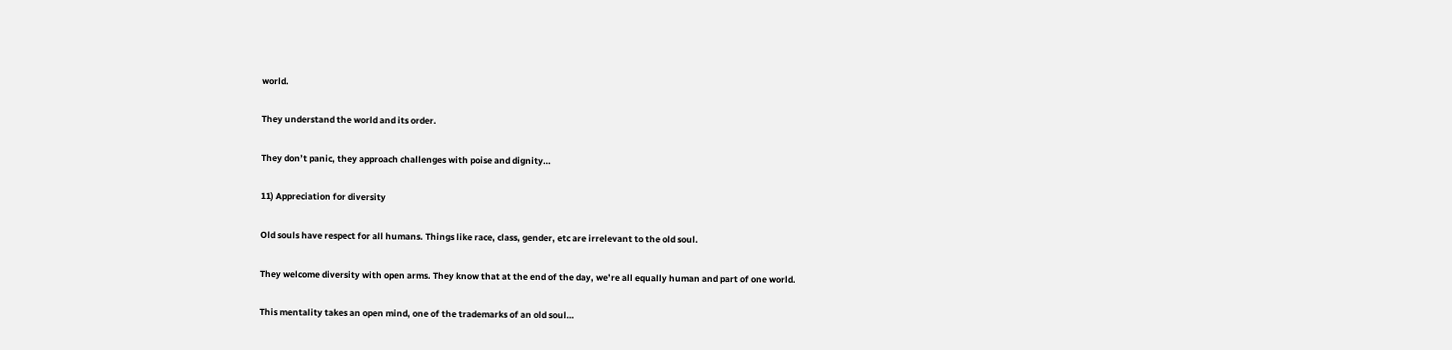world.

They understand the world and its order.

They don’t panic, they approach challenges with poise and dignity…

11) Appreciation for diversity

Old souls have respect for all humans. Things like race, class, gender, etc are irrelevant to the old soul.

They welcome diversity with open arms. They know that at the end of the day, we’re all equally human and part of one world.

This mentality takes an open mind, one of the trademarks of an old soul…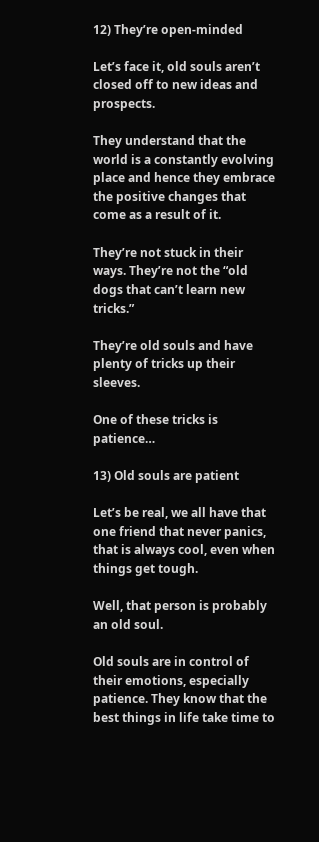12) They’re open-minded

Let’s face it, old souls aren’t closed off to new ideas and prospects.

They understand that the world is a constantly evolving place and hence they embrace the positive changes that come as a result of it.

They’re not stuck in their ways. They’re not the “old dogs that can’t learn new tricks.”

They’re old souls and have plenty of tricks up their sleeves.

One of these tricks is patience…

13) Old souls are patient

Let’s be real, we all have that one friend that never panics, that is always cool, even when things get tough.

Well, that person is probably an old soul.

Old souls are in control of their emotions, especially patience. They know that the best things in life take time to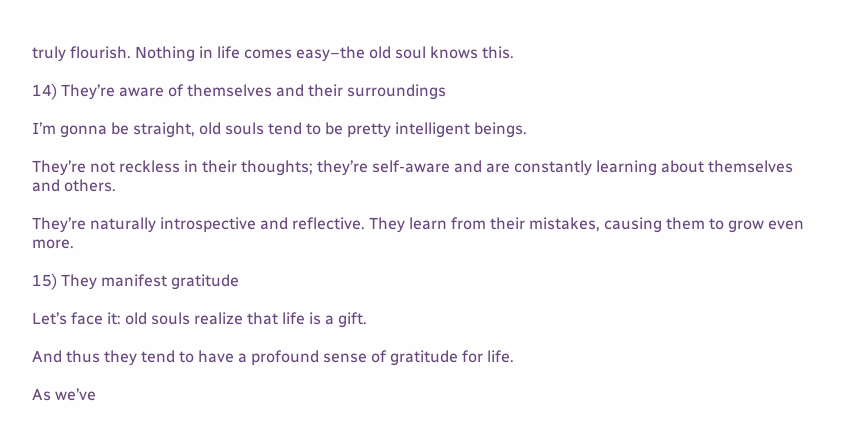truly flourish. Nothing in life comes easy–the old soul knows this.

14) They’re aware of themselves and their surroundings

I’m gonna be straight, old souls tend to be pretty intelligent beings.

They’re not reckless in their thoughts; they’re self-aware and are constantly learning about themselves and others.

They’re naturally introspective and reflective. They learn from their mistakes, causing them to grow even more.

15) They manifest gratitude

Let’s face it: old souls realize that life is a gift.

And thus they tend to have a profound sense of gratitude for life.

As we’ve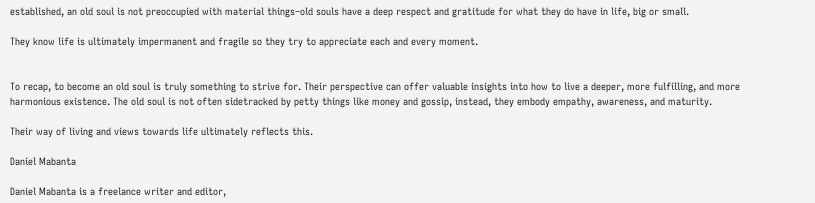established, an old soul is not preoccupied with material things–old souls have a deep respect and gratitude for what they do have in life, big or small.

They know life is ultimately impermanent and fragile so they try to appreciate each and every moment.


To recap, to become an old soul is truly something to strive for. Their perspective can offer valuable insights into how to live a deeper, more fulfilling, and more harmonious existence. The old soul is not often sidetracked by petty things like money and gossip, instead, they embody empathy, awareness, and maturity.

Their way of living and views towards life ultimately reflects this.

Daniel Mabanta

Daniel Mabanta is a freelance writer and editor,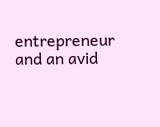entrepreneur and an avid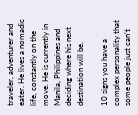traveler, adventurer and eater. He lives a nomadic life, constantly on the move. He is currently in Manila, Philippines and deciding where his next destination will be.

10 signs you have a complex personality that some people just can’t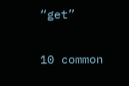“get”

10 common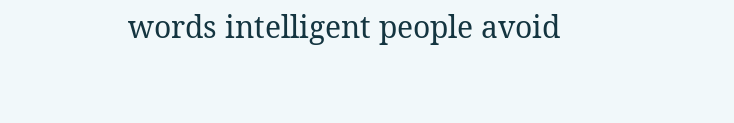words intelligent people avoid